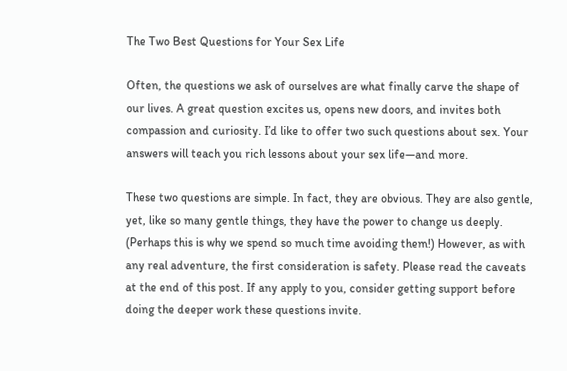The Two Best Questions for Your Sex Life

Often, the questions we ask of ourselves are what finally carve the shape of our lives. A great question excites us, opens new doors, and invites both compassion and curiosity. I’d like to offer two such questions about sex. Your answers will teach you rich lessons about your sex life—and more.

These two questions are simple. In fact, they are obvious. They are also gentle, yet, like so many gentle things, they have the power to change us deeply. (Perhaps this is why we spend so much time avoiding them!) However, as with any real adventure, the first consideration is safety. Please read the caveats at the end of this post. If any apply to you, consider getting support before doing the deeper work these questions invite.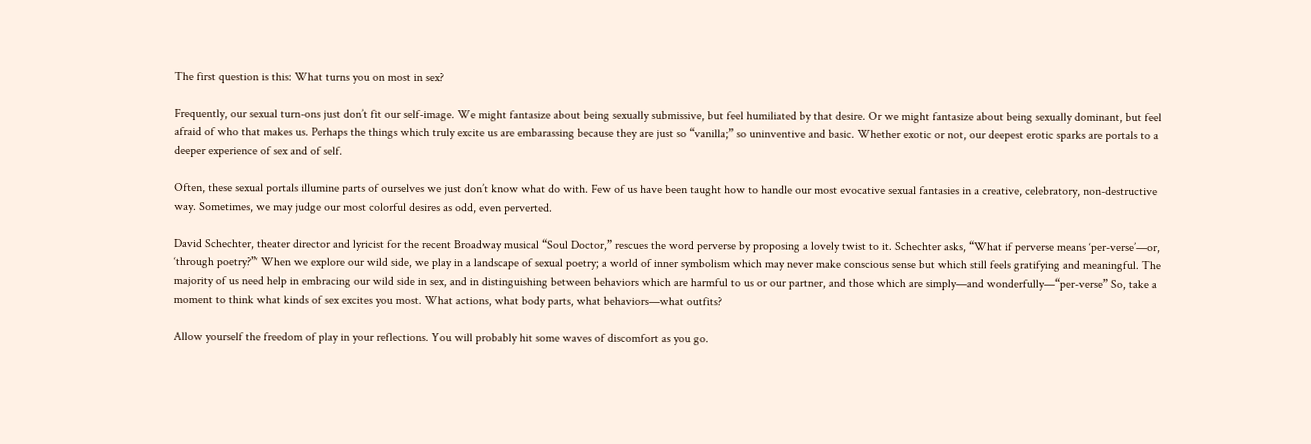The first question is this: What turns you on most in sex?

Frequently, our sexual turn-ons just don’t fit our self-image. We might fantasize about being sexually submissive, but feel humiliated by that desire. Or we might fantasize about being sexually dominant, but feel afraid of who that makes us. Perhaps the things which truly excite us are embarassing because they are just so “vanilla;” so uninventive and basic. Whether exotic or not, our deepest erotic sparks are portals to a deeper experience of sex and of self.

Often, these sexual portals illumine parts of ourselves we just don’t know what do with. Few of us have been taught how to handle our most evocative sexual fantasies in a creative, celebratory, non-destructive way. Sometimes, we may judge our most colorful desires as odd, even perverted.

David Schechter, theater director and lyricist for the recent Broadway musical “Soul Doctor,” rescues the word perverse by proposing a lovely twist to it. Schechter asks, “What if perverse means ‘per-verse’—or, ‘through poetry?”‘ When we explore our wild side, we play in a landscape of sexual poetry; a world of inner symbolism which may never make conscious sense but which still feels gratifying and meaningful. The majority of us need help in embracing our wild side in sex, and in distinguishing between behaviors which are harmful to us or our partner, and those which are simply—and wonderfully—“per-verse” So, take a moment to think what kinds of sex excites you most. What actions, what body parts, what behaviors—what outfits?

Allow yourself the freedom of play in your reflections. You will probably hit some waves of discomfort as you go.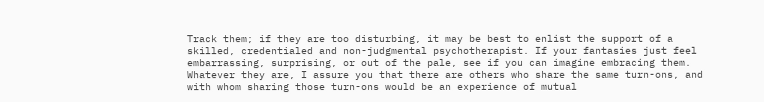Track them; if they are too disturbing, it may be best to enlist the support of a skilled, credentialed and non-judgmental psychotherapist. If your fantasies just feel embarrassing, surprising, or out of the pale, see if you can imagine embracing them. Whatever they are, I assure you that there are others who share the same turn-ons, and with whom sharing those turn-ons would be an experience of mutual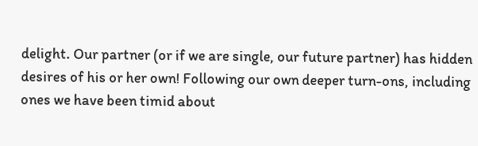delight. Our partner (or if we are single, our future partner) has hidden desires of his or her own! Following our own deeper turn-ons, including ones we have been timid about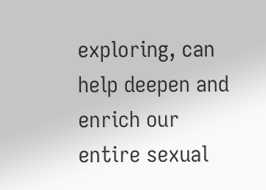exploring, can help deepen and enrich our entire sexual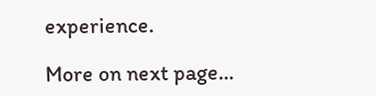experience.

More on next page…